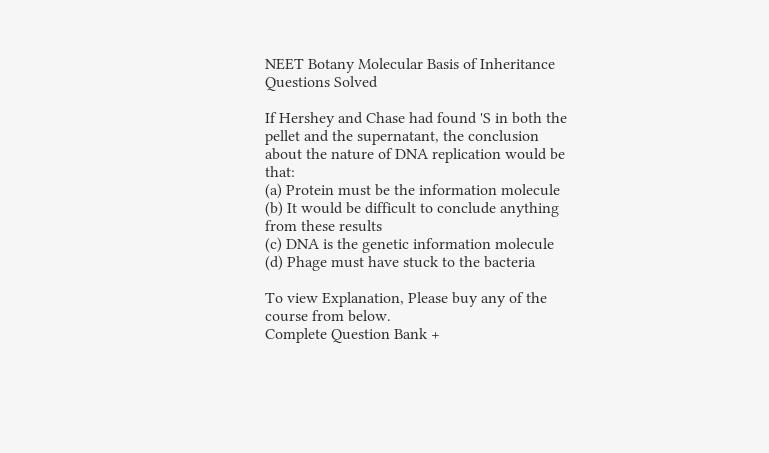NEET Botany Molecular Basis of Inheritance Questions Solved

If Hershey and Chase had found 'S in both the pellet and the supernatant, the conclusion about the nature of DNA replication would be that:
(a) Protein must be the information molecule
(b) It would be difficult to conclude anything from these results
(c) DNA is the genetic information molecule
(d) Phage must have stuck to the bacteria

To view Explanation, Please buy any of the course from below.
Complete Question Bank +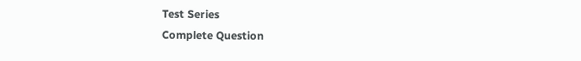Test Series
Complete Question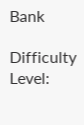Bank

Difficulty Level: